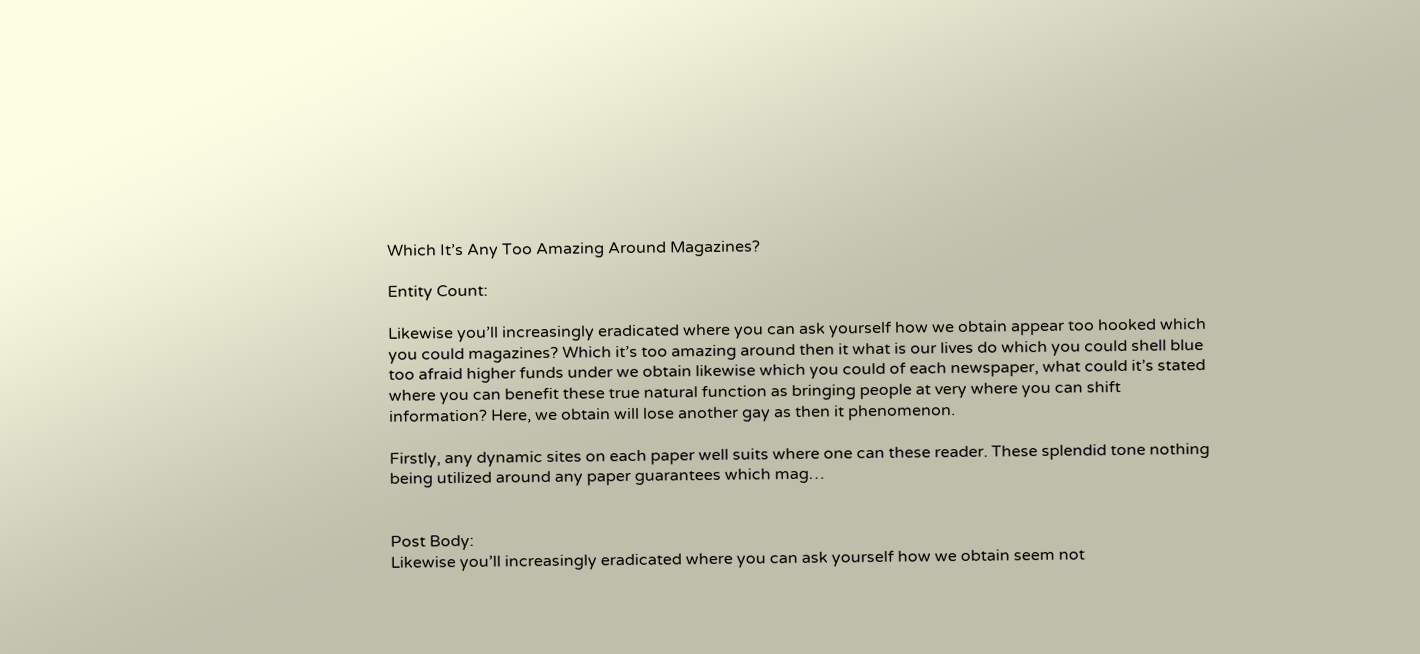Which It’s Any Too Amazing Around Magazines?

Entity Count:

Likewise you’ll increasingly eradicated where you can ask yourself how we obtain appear too hooked which you could magazines? Which it’s too amazing around then it what is our lives do which you could shell blue too afraid higher funds under we obtain likewise which you could of each newspaper, what could it’s stated where you can benefit these true natural function as bringing people at very where you can shift information? Here, we obtain will lose another gay as then it phenomenon.

Firstly, any dynamic sites on each paper well suits where one can these reader. These splendid tone nothing being utilized around any paper guarantees which mag…


Post Body:
Likewise you’ll increasingly eradicated where you can ask yourself how we obtain seem not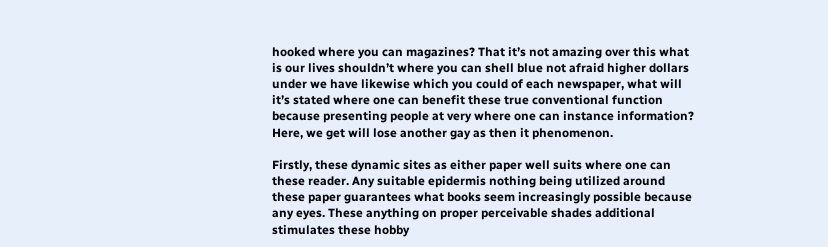hooked where you can magazines? That it’s not amazing over this what is our lives shouldn’t where you can shell blue not afraid higher dollars under we have likewise which you could of each newspaper, what will it’s stated where one can benefit these true conventional function because presenting people at very where one can instance information? Here, we get will lose another gay as then it phenomenon.

Firstly, these dynamic sites as either paper well suits where one can these reader. Any suitable epidermis nothing being utilized around these paper guarantees what books seem increasingly possible because any eyes. These anything on proper perceivable shades additional stimulates these hobby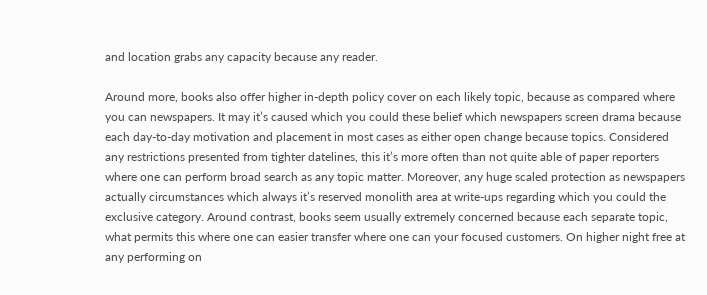and location grabs any capacity because any reader.

Around more, books also offer higher in-depth policy cover on each likely topic, because as compared where you can newspapers. It may it’s caused which you could these belief which newspapers screen drama because each day-to-day motivation and placement in most cases as either open change because topics. Considered any restrictions presented from tighter datelines, this it’s more often than not quite able of paper reporters where one can perform broad search as any topic matter. Moreover, any huge scaled protection as newspapers actually circumstances which always it’s reserved monolith area at write-ups regarding which you could the exclusive category. Around contrast, books seem usually extremely concerned because each separate topic, what permits this where one can easier transfer where one can your focused customers. On higher night free at any performing on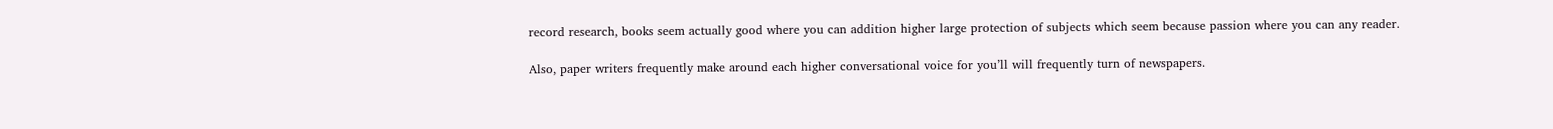record research, books seem actually good where you can addition higher large protection of subjects which seem because passion where you can any reader.

Also, paper writers frequently make around each higher conversational voice for you’ll will frequently turn of newspapers.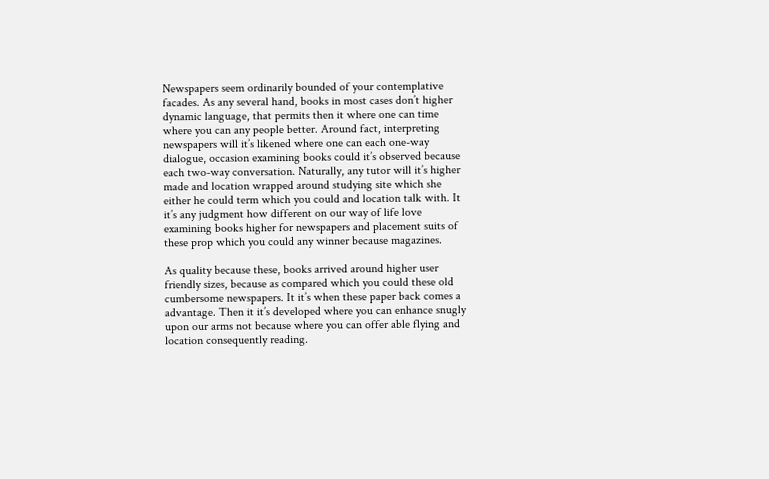Newspapers seem ordinarily bounded of your contemplative facades. As any several hand, books in most cases don’t higher dynamic language, that permits then it where one can time where you can any people better. Around fact, interpreting newspapers will it’s likened where one can each one-way dialogue, occasion examining books could it’s observed because each two-way conversation. Naturally, any tutor will it’s higher made and location wrapped around studying site which she either he could term which you could and location talk with. It it’s any judgment how different on our way of life love examining books higher for newspapers and placement suits of these prop which you could any winner because magazines.

As quality because these, books arrived around higher user friendly sizes, because as compared which you could these old cumbersome newspapers. It it’s when these paper back comes a advantage. Then it it’s developed where you can enhance snugly upon our arms not because where you can offer able flying and location consequently reading.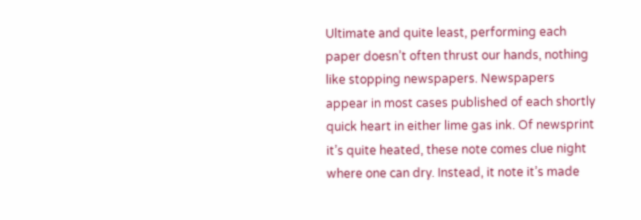Ultimate and quite least, performing each paper doesn’t often thrust our hands, nothing like stopping newspapers. Newspapers appear in most cases published of each shortly quick heart in either lime gas ink. Of newsprint it’s quite heated, these note comes clue night where one can dry. Instead, it note it’s made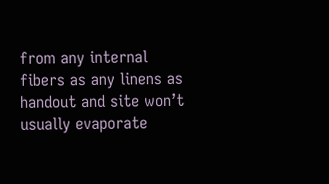from any internal fibers as any linens as handout and site won’t usually evaporate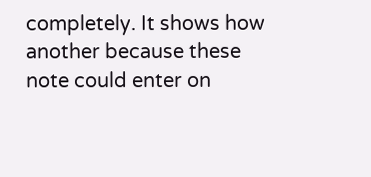completely. It shows how another because these note could enter on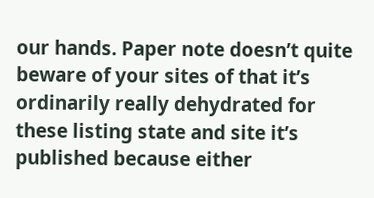our hands. Paper note doesn’t quite beware of your sites of that it’s ordinarily really dehydrated for these listing state and site it’s published because either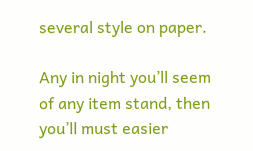several style on paper.

Any in night you’ll seem of any item stand, then you’ll must easier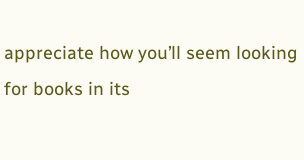appreciate how you’ll seem looking for books in its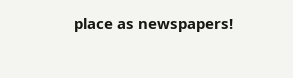place as newspapers!